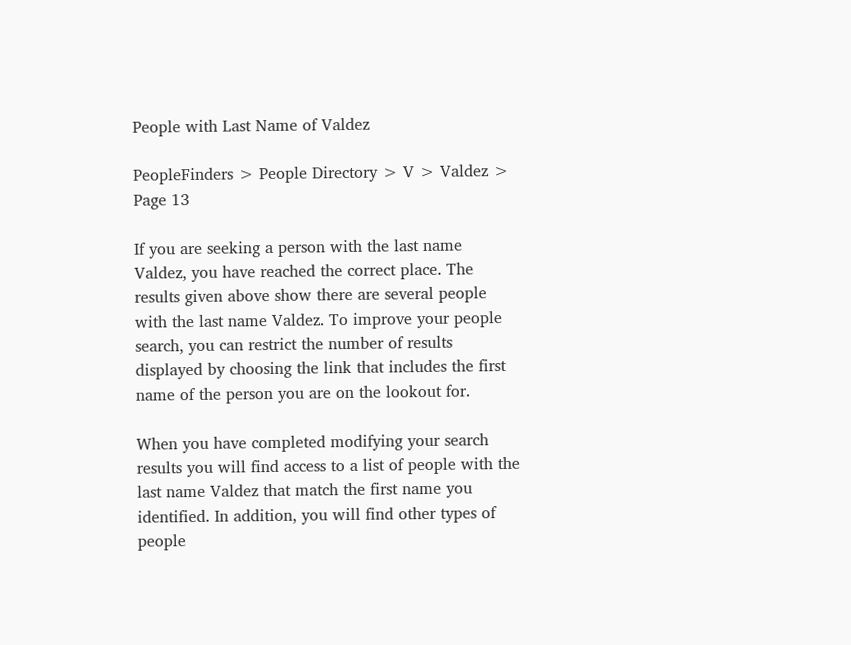People with Last Name of Valdez

PeopleFinders > People Directory > V > Valdez > Page 13

If you are seeking a person with the last name Valdez, you have reached the correct place. The results given above show there are several people with the last name Valdez. To improve your people search, you can restrict the number of results displayed by choosing the link that includes the first name of the person you are on the lookout for.

When you have completed modifying your search results you will find access to a list of people with the last name Valdez that match the first name you identified. In addition, you will find other types of people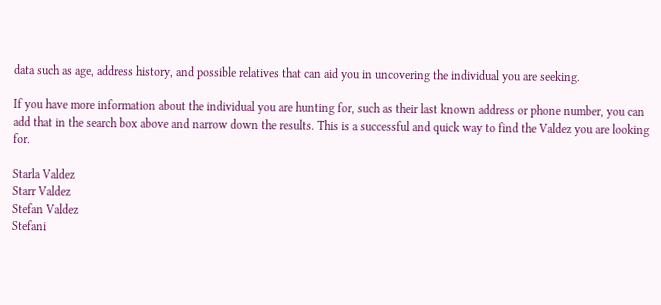data such as age, address history, and possible relatives that can aid you in uncovering the individual you are seeking.

If you have more information about the individual you are hunting for, such as their last known address or phone number, you can add that in the search box above and narrow down the results. This is a successful and quick way to find the Valdez you are looking for.

Starla Valdez
Starr Valdez
Stefan Valdez
Stefani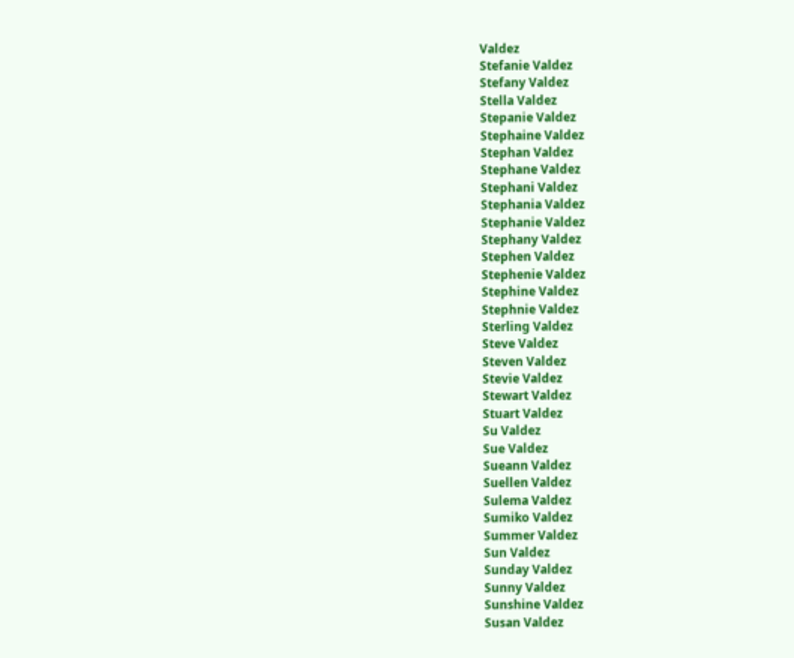Valdez
Stefanie Valdez
Stefany Valdez
Stella Valdez
Stepanie Valdez
Stephaine Valdez
Stephan Valdez
Stephane Valdez
Stephani Valdez
Stephania Valdez
Stephanie Valdez
Stephany Valdez
Stephen Valdez
Stephenie Valdez
Stephine Valdez
Stephnie Valdez
Sterling Valdez
Steve Valdez
Steven Valdez
Stevie Valdez
Stewart Valdez
Stuart Valdez
Su Valdez
Sue Valdez
Sueann Valdez
Suellen Valdez
Sulema Valdez
Sumiko Valdez
Summer Valdez
Sun Valdez
Sunday Valdez
Sunny Valdez
Sunshine Valdez
Susan Valdez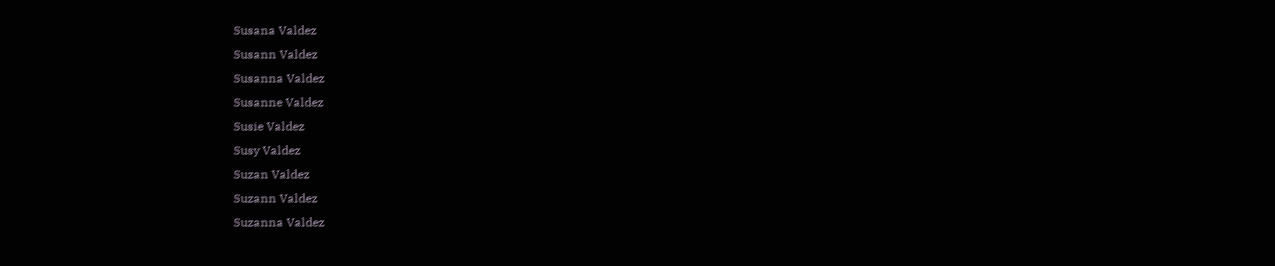Susana Valdez
Susann Valdez
Susanna Valdez
Susanne Valdez
Susie Valdez
Susy Valdez
Suzan Valdez
Suzann Valdez
Suzanna Valdez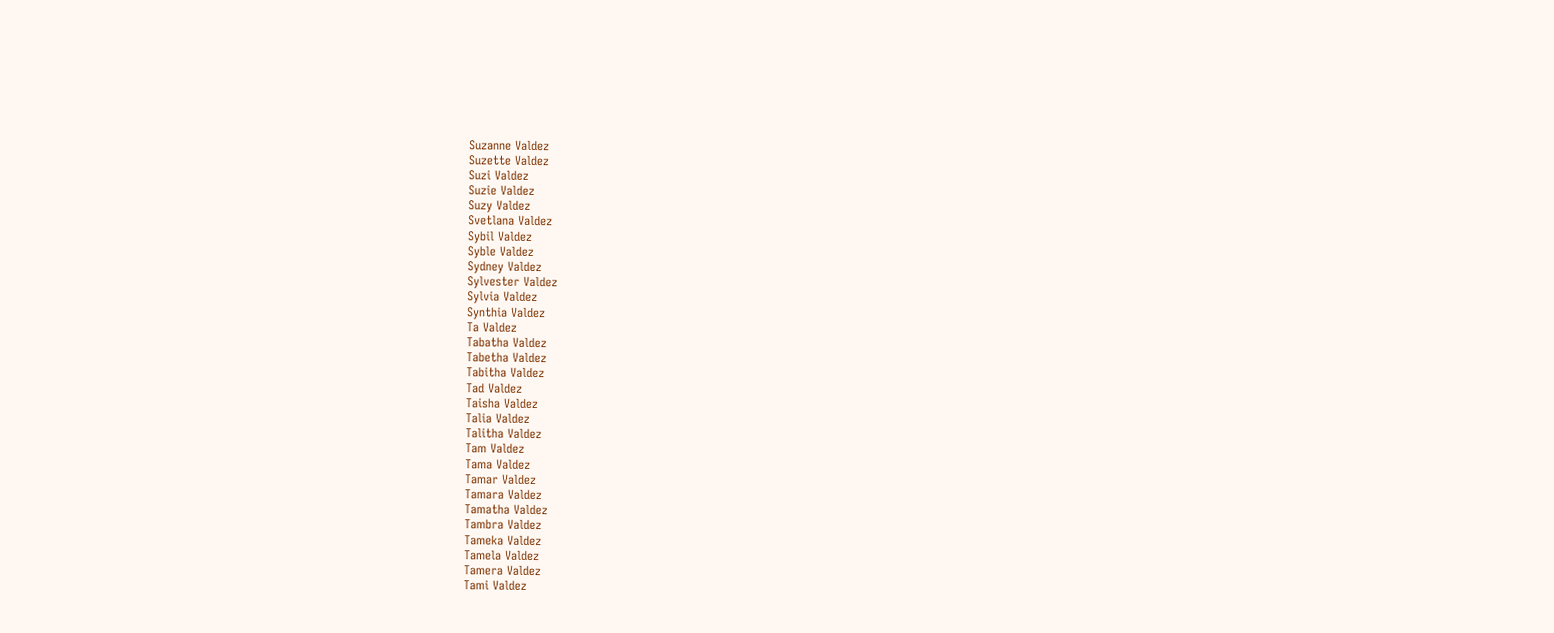Suzanne Valdez
Suzette Valdez
Suzi Valdez
Suzie Valdez
Suzy Valdez
Svetlana Valdez
Sybil Valdez
Syble Valdez
Sydney Valdez
Sylvester Valdez
Sylvia Valdez
Synthia Valdez
Ta Valdez
Tabatha Valdez
Tabetha Valdez
Tabitha Valdez
Tad Valdez
Taisha Valdez
Talia Valdez
Talitha Valdez
Tam Valdez
Tama Valdez
Tamar Valdez
Tamara Valdez
Tamatha Valdez
Tambra Valdez
Tameka Valdez
Tamela Valdez
Tamera Valdez
Tami Valdez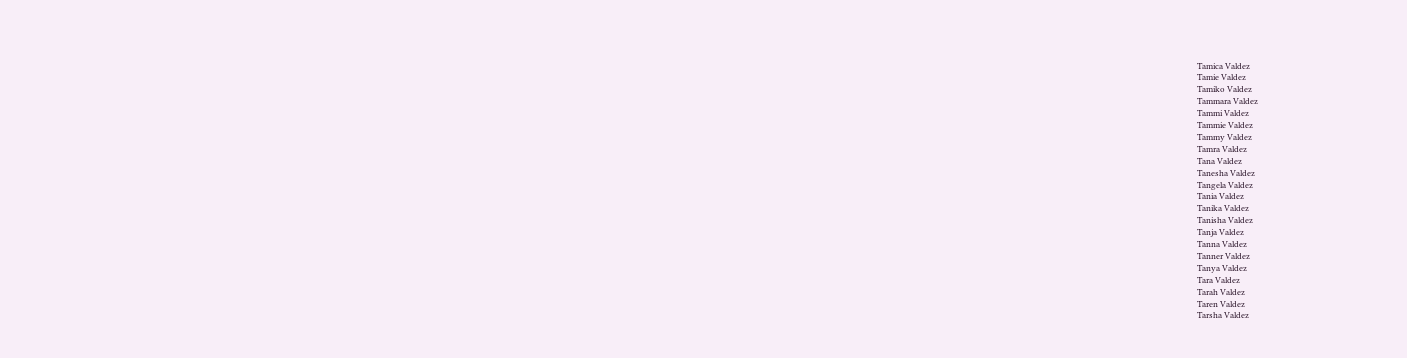Tamica Valdez
Tamie Valdez
Tamiko Valdez
Tammara Valdez
Tammi Valdez
Tammie Valdez
Tammy Valdez
Tamra Valdez
Tana Valdez
Tanesha Valdez
Tangela Valdez
Tania Valdez
Tanika Valdez
Tanisha Valdez
Tanja Valdez
Tanna Valdez
Tanner Valdez
Tanya Valdez
Tara Valdez
Tarah Valdez
Taren Valdez
Tarsha Valdez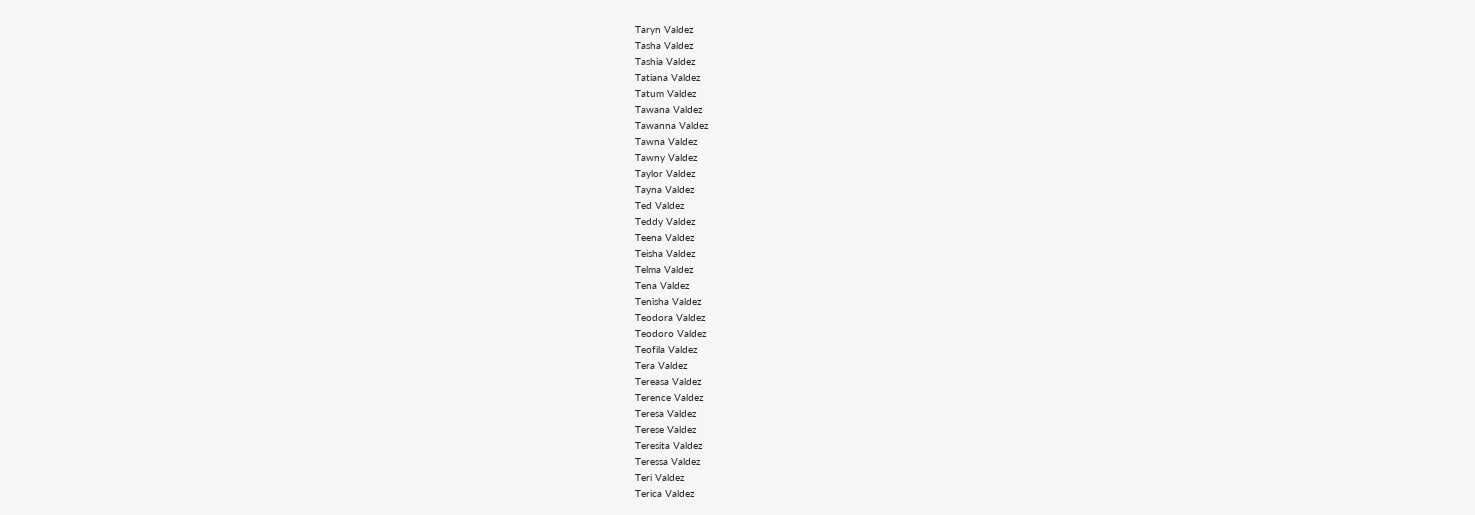Taryn Valdez
Tasha Valdez
Tashia Valdez
Tatiana Valdez
Tatum Valdez
Tawana Valdez
Tawanna Valdez
Tawna Valdez
Tawny Valdez
Taylor Valdez
Tayna Valdez
Ted Valdez
Teddy Valdez
Teena Valdez
Teisha Valdez
Telma Valdez
Tena Valdez
Tenisha Valdez
Teodora Valdez
Teodoro Valdez
Teofila Valdez
Tera Valdez
Tereasa Valdez
Terence Valdez
Teresa Valdez
Terese Valdez
Teresita Valdez
Teressa Valdez
Teri Valdez
Terica Valdez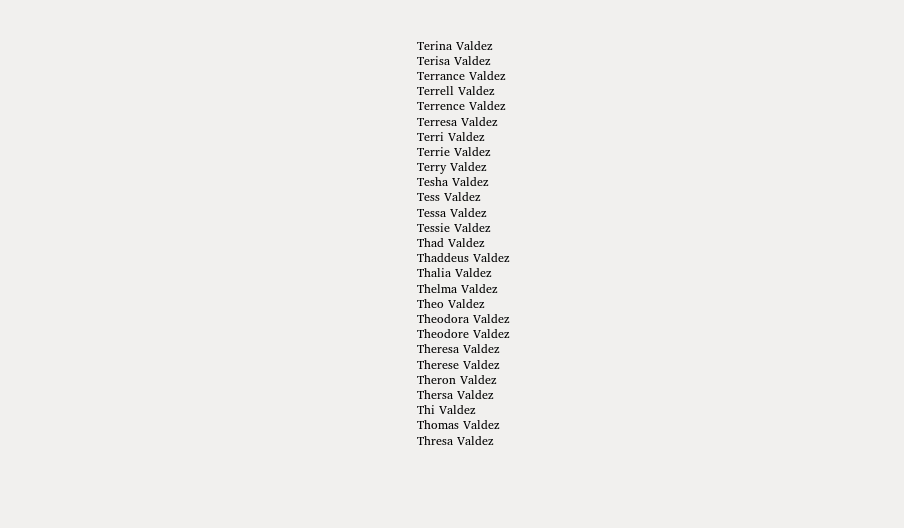Terina Valdez
Terisa Valdez
Terrance Valdez
Terrell Valdez
Terrence Valdez
Terresa Valdez
Terri Valdez
Terrie Valdez
Terry Valdez
Tesha Valdez
Tess Valdez
Tessa Valdez
Tessie Valdez
Thad Valdez
Thaddeus Valdez
Thalia Valdez
Thelma Valdez
Theo Valdez
Theodora Valdez
Theodore Valdez
Theresa Valdez
Therese Valdez
Theron Valdez
Thersa Valdez
Thi Valdez
Thomas Valdez
Thresa Valdez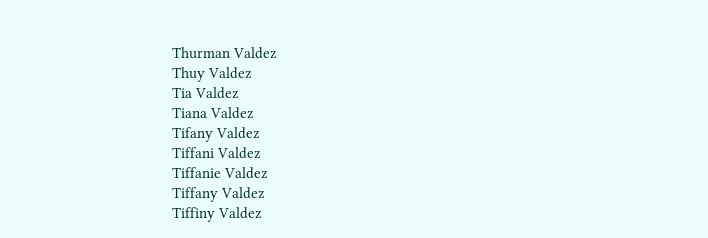Thurman Valdez
Thuy Valdez
Tia Valdez
Tiana Valdez
Tifany Valdez
Tiffani Valdez
Tiffanie Valdez
Tiffany Valdez
Tiffiny Valdez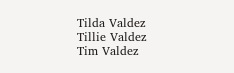Tilda Valdez
Tillie Valdez
Tim Valdez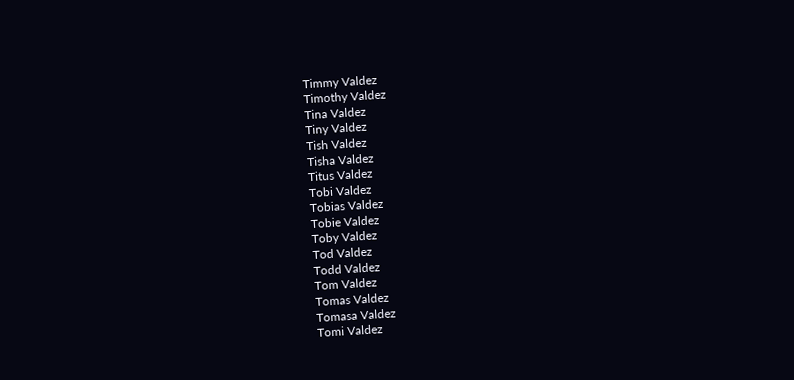Timmy Valdez
Timothy Valdez
Tina Valdez
Tiny Valdez
Tish Valdez
Tisha Valdez
Titus Valdez
Tobi Valdez
Tobias Valdez
Tobie Valdez
Toby Valdez
Tod Valdez
Todd Valdez
Tom Valdez
Tomas Valdez
Tomasa Valdez
Tomi Valdez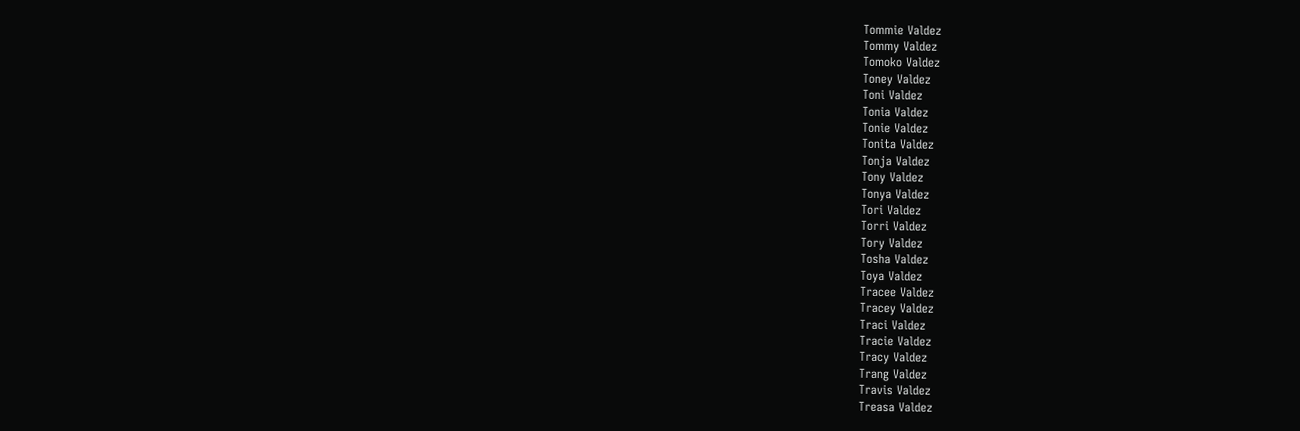Tommie Valdez
Tommy Valdez
Tomoko Valdez
Toney Valdez
Toni Valdez
Tonia Valdez
Tonie Valdez
Tonita Valdez
Tonja Valdez
Tony Valdez
Tonya Valdez
Tori Valdez
Torri Valdez
Tory Valdez
Tosha Valdez
Toya Valdez
Tracee Valdez
Tracey Valdez
Traci Valdez
Tracie Valdez
Tracy Valdez
Trang Valdez
Travis Valdez
Treasa Valdez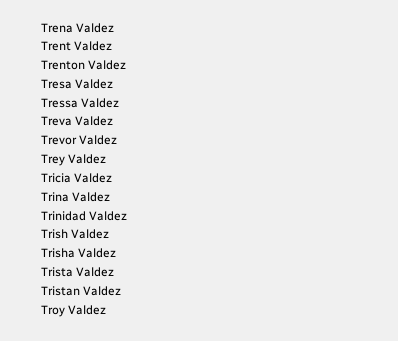Trena Valdez
Trent Valdez
Trenton Valdez
Tresa Valdez
Tressa Valdez
Treva Valdez
Trevor Valdez
Trey Valdez
Tricia Valdez
Trina Valdez
Trinidad Valdez
Trish Valdez
Trisha Valdez
Trista Valdez
Tristan Valdez
Troy Valdez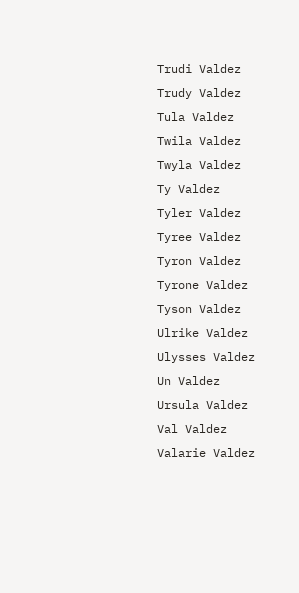Trudi Valdez
Trudy Valdez
Tula Valdez
Twila Valdez
Twyla Valdez
Ty Valdez
Tyler Valdez
Tyree Valdez
Tyron Valdez
Tyrone Valdez
Tyson Valdez
Ulrike Valdez
Ulysses Valdez
Un Valdez
Ursula Valdez
Val Valdez
Valarie Valdez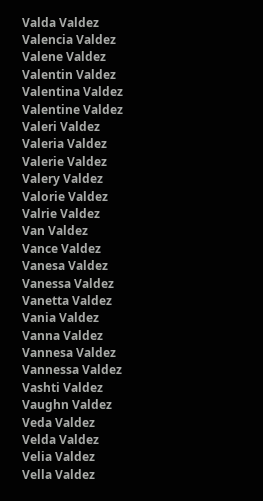Valda Valdez
Valencia Valdez
Valene Valdez
Valentin Valdez
Valentina Valdez
Valentine Valdez
Valeri Valdez
Valeria Valdez
Valerie Valdez
Valery Valdez
Valorie Valdez
Valrie Valdez
Van Valdez
Vance Valdez
Vanesa Valdez
Vanessa Valdez
Vanetta Valdez
Vania Valdez
Vanna Valdez
Vannesa Valdez
Vannessa Valdez
Vashti Valdez
Vaughn Valdez
Veda Valdez
Velda Valdez
Velia Valdez
Vella Valdez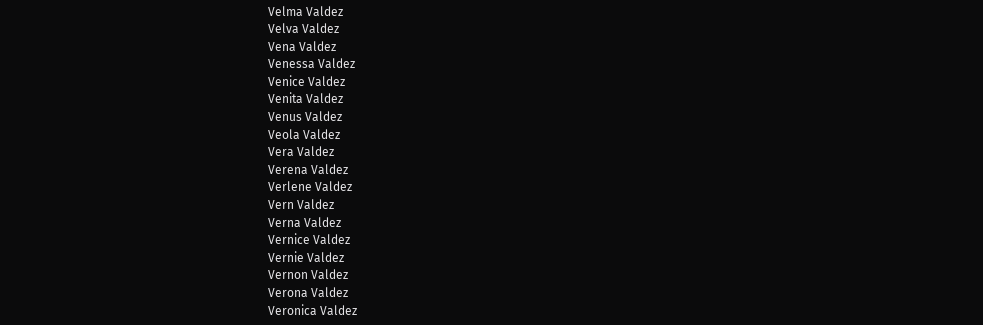Velma Valdez
Velva Valdez
Vena Valdez
Venessa Valdez
Venice Valdez
Venita Valdez
Venus Valdez
Veola Valdez
Vera Valdez
Verena Valdez
Verlene Valdez
Vern Valdez
Verna Valdez
Vernice Valdez
Vernie Valdez
Vernon Valdez
Verona Valdez
Veronica Valdez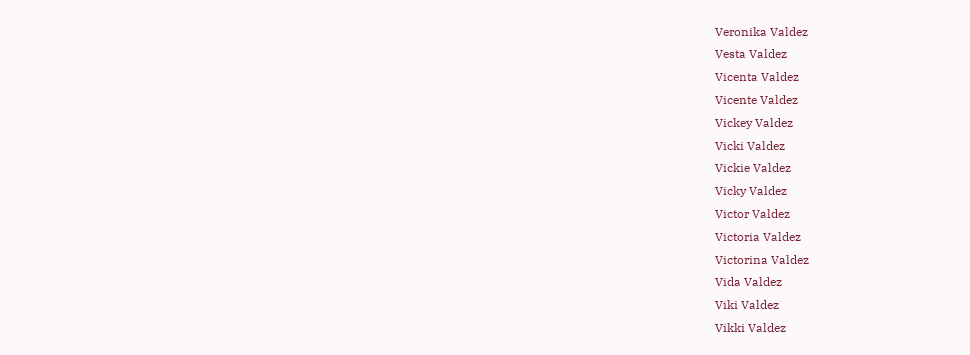Veronika Valdez
Vesta Valdez
Vicenta Valdez
Vicente Valdez
Vickey Valdez
Vicki Valdez
Vickie Valdez
Vicky Valdez
Victor Valdez
Victoria Valdez
Victorina Valdez
Vida Valdez
Viki Valdez
Vikki Valdez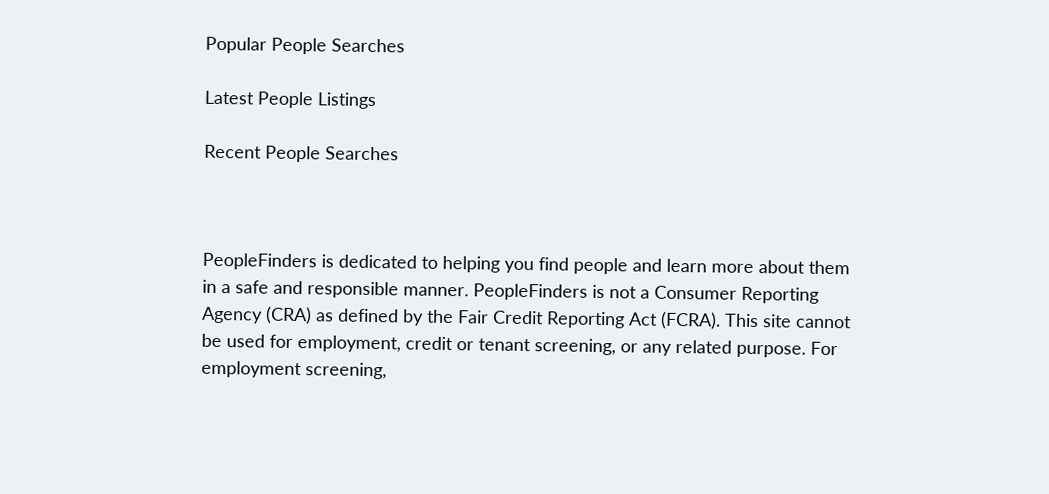Popular People Searches

Latest People Listings

Recent People Searches



PeopleFinders is dedicated to helping you find people and learn more about them in a safe and responsible manner. PeopleFinders is not a Consumer Reporting Agency (CRA) as defined by the Fair Credit Reporting Act (FCRA). This site cannot be used for employment, credit or tenant screening, or any related purpose. For employment screening,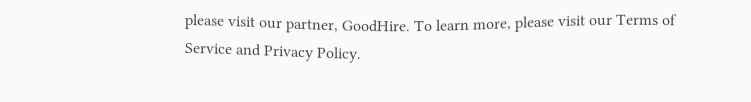please visit our partner, GoodHire. To learn more, please visit our Terms of Service and Privacy Policy.